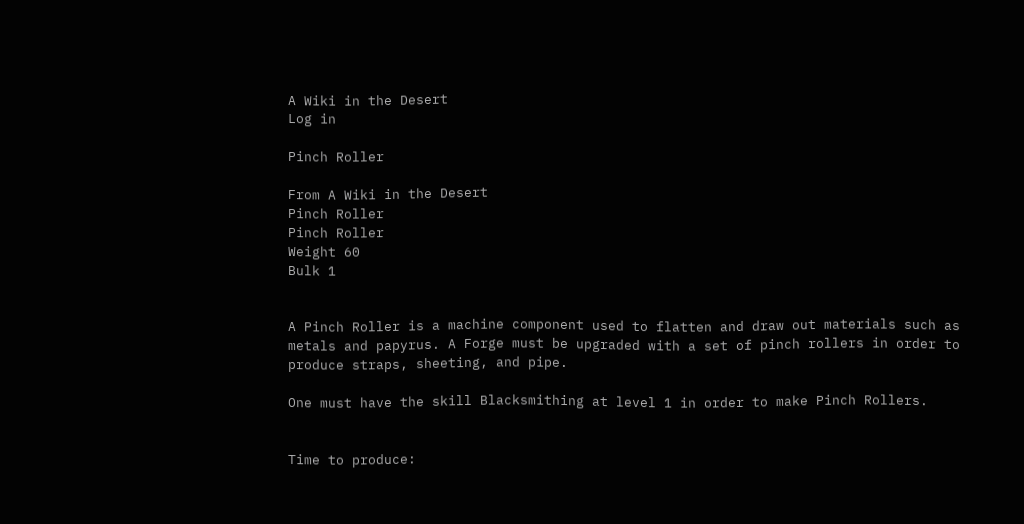A Wiki in the Desert
Log in

Pinch Roller

From A Wiki in the Desert
Pinch Roller
Pinch Roller
Weight 60
Bulk 1


A Pinch Roller is a machine component used to flatten and draw out materials such as metals and papyrus. A Forge must be upgraded with a set of pinch rollers in order to produce straps, sheeting, and pipe.

One must have the skill Blacksmithing at level 1 in order to make Pinch Rollers.


Time to produce: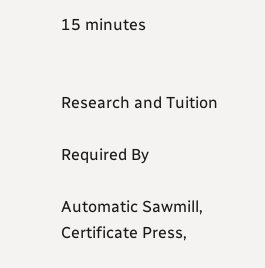15 minutes


Research and Tuition

Required By

Automatic Sawmill, Certificate Press,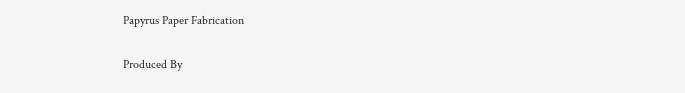Papyrus Paper Fabrication

Produced By